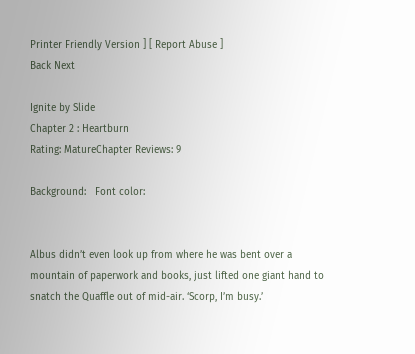Printer Friendly Version ] [ Report Abuse ]
Back Next

Ignite by Slide
Chapter 2 : Heartburn
Rating: MatureChapter Reviews: 9

Background:   Font color:


Albus didn’t even look up from where he was bent over a mountain of paperwork and books, just lifted one giant hand to snatch the Quaffle out of mid-air. ‘Scorp, I’m busy.’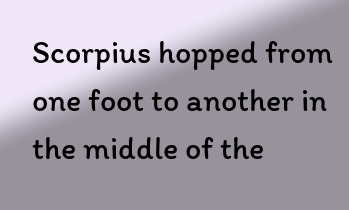Scorpius hopped from one foot to another in the middle of the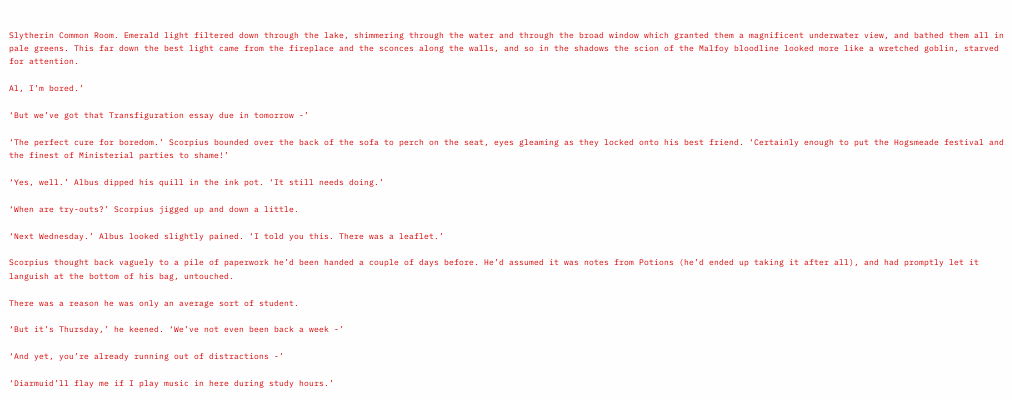Slytherin Common Room. Emerald light filtered down through the lake, shimmering through the water and through the broad window which granted them a magnificent underwater view, and bathed them all in pale greens. This far down the best light came from the fireplace and the sconces along the walls, and so in the shadows the scion of the Malfoy bloodline looked more like a wretched goblin, starved for attention.

Al, I’m bored.’

‘But we’ve got that Transfiguration essay due in tomorrow -’

‘The perfect cure for boredom.’ Scorpius bounded over the back of the sofa to perch on the seat, eyes gleaming as they locked onto his best friend. ‘Certainly enough to put the Hogsmeade festival and the finest of Ministerial parties to shame!’

‘Yes, well.’ Albus dipped his quill in the ink pot. ‘It still needs doing.’

‘When are try-outs?’ Scorpius jigged up and down a little.

‘Next Wednesday.’ Albus looked slightly pained. ‘I told you this. There was a leaflet.’

Scorpius thought back vaguely to a pile of paperwork he’d been handed a couple of days before. He’d assumed it was notes from Potions (he’d ended up taking it after all), and had promptly let it languish at the bottom of his bag, untouched.

There was a reason he was only an average sort of student.

‘But it’s Thursday,’ he keened. ‘We’ve not even been back a week -’

‘And yet, you’re already running out of distractions -’

‘Diarmuid’ll flay me if I play music in here during study hours.’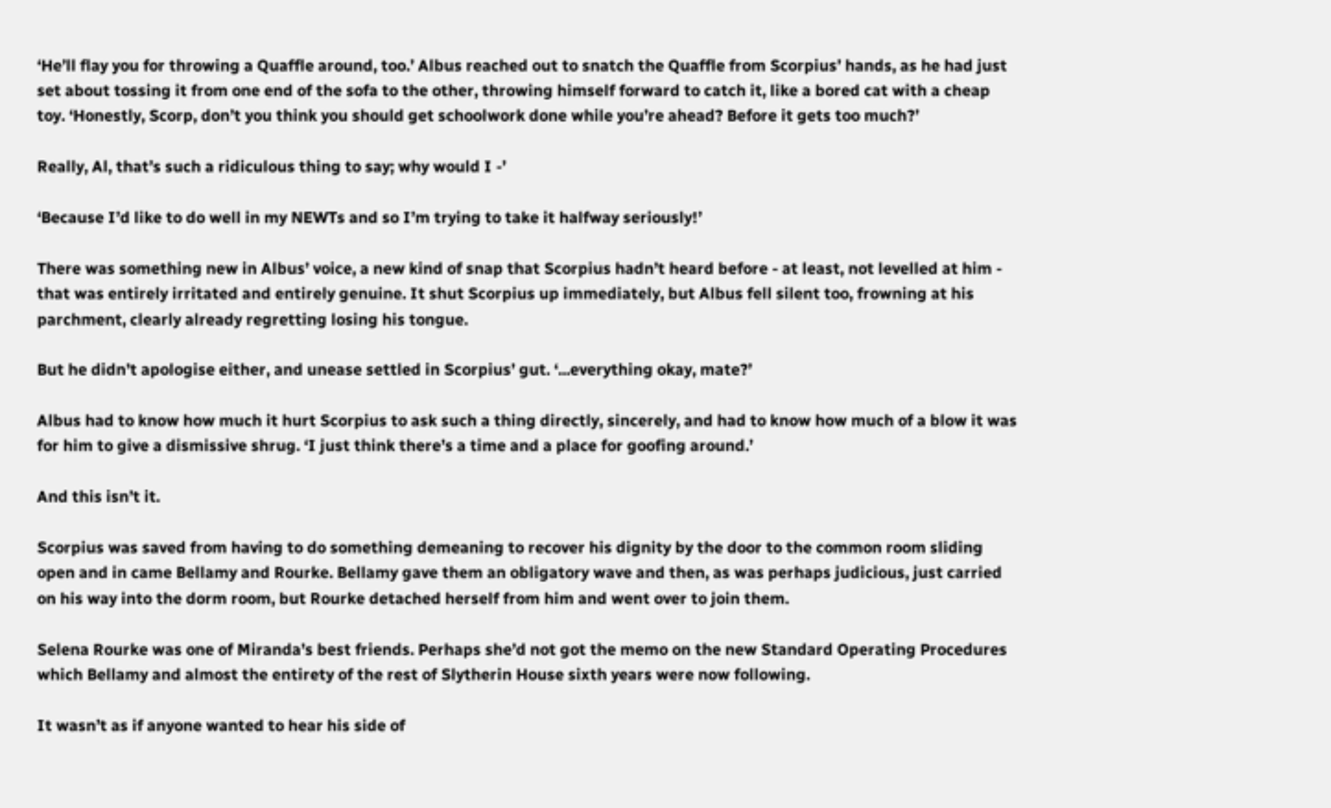‘He’ll flay you for throwing a Quaffle around, too.’ Albus reached out to snatch the Quaffle from Scorpius’ hands, as he had just set about tossing it from one end of the sofa to the other, throwing himself forward to catch it, like a bored cat with a cheap toy. ‘Honestly, Scorp, don’t you think you should get schoolwork done while you’re ahead? Before it gets too much?’

Really, Al, that’s such a ridiculous thing to say; why would I -’

‘Because I’d like to do well in my NEWTs and so I’m trying to take it halfway seriously!’

There was something new in Albus’ voice, a new kind of snap that Scorpius hadn’t heard before - at least, not levelled at him - that was entirely irritated and entirely genuine. It shut Scorpius up immediately, but Albus fell silent too, frowning at his parchment, clearly already regretting losing his tongue.

But he didn’t apologise either, and unease settled in Scorpius’ gut. ‘...everything okay, mate?’

Albus had to know how much it hurt Scorpius to ask such a thing directly, sincerely, and had to know how much of a blow it was for him to give a dismissive shrug. ‘I just think there’s a time and a place for goofing around.’

And this isn’t it.

Scorpius was saved from having to do something demeaning to recover his dignity by the door to the common room sliding open and in came Bellamy and Rourke. Bellamy gave them an obligatory wave and then, as was perhaps judicious, just carried on his way into the dorm room, but Rourke detached herself from him and went over to join them.

Selena Rourke was one of Miranda’s best friends. Perhaps she’d not got the memo on the new Standard Operating Procedures which Bellamy and almost the entirety of the rest of Slytherin House sixth years were now following.

It wasn’t as if anyone wanted to hear his side of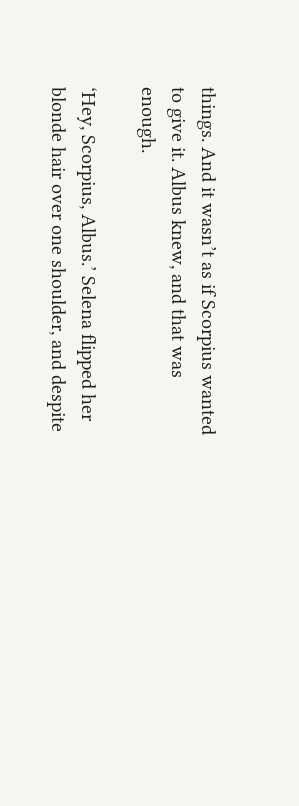things. And it wasn’t as if Scorpius wanted to give it. Albus knew, and that was enough.

‘Hey, Scorpius, Albus.’ Selena flipped her blonde hair over one shoulder, and despite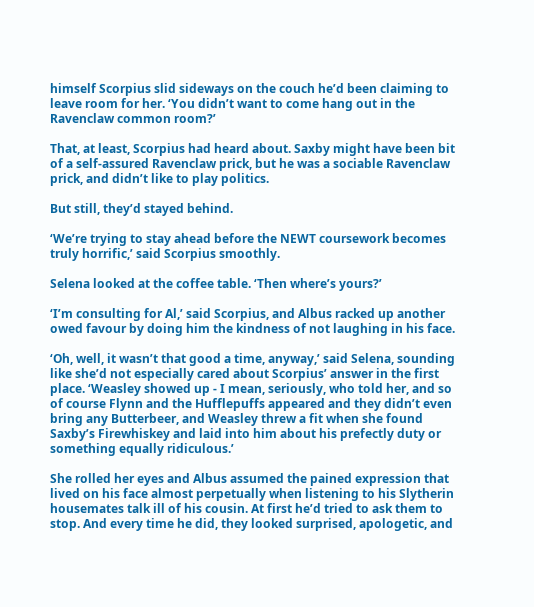himself Scorpius slid sideways on the couch he’d been claiming to leave room for her. ‘You didn’t want to come hang out in the Ravenclaw common room?’

That, at least, Scorpius had heard about. Saxby might have been bit of a self-assured Ravenclaw prick, but he was a sociable Ravenclaw prick, and didn’t like to play politics.

But still, they’d stayed behind.

‘We’re trying to stay ahead before the NEWT coursework becomes truly horrific,’ said Scorpius smoothly.

Selena looked at the coffee table. ‘Then where’s yours?’

‘I’m consulting for Al,’ said Scorpius, and Albus racked up another owed favour by doing him the kindness of not laughing in his face.

‘Oh, well, it wasn’t that good a time, anyway,’ said Selena, sounding like she’d not especially cared about Scorpius’ answer in the first place. ‘Weasley showed up - I mean, seriously, who told her, and so of course Flynn and the Hufflepuffs appeared and they didn’t even bring any Butterbeer, and Weasley threw a fit when she found Saxby’s Firewhiskey and laid into him about his prefectly duty or something equally ridiculous.’

She rolled her eyes and Albus assumed the pained expression that lived on his face almost perpetually when listening to his Slytherin housemates talk ill of his cousin. At first he’d tried to ask them to stop. And every time he did, they looked surprised, apologetic, and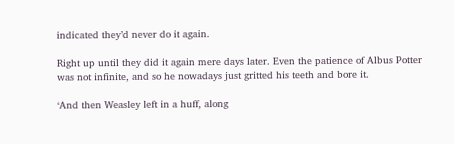indicated they’d never do it again.

Right up until they did it again mere days later. Even the patience of Albus Potter was not infinite, and so he nowadays just gritted his teeth and bore it.

‘And then Weasley left in a huff, along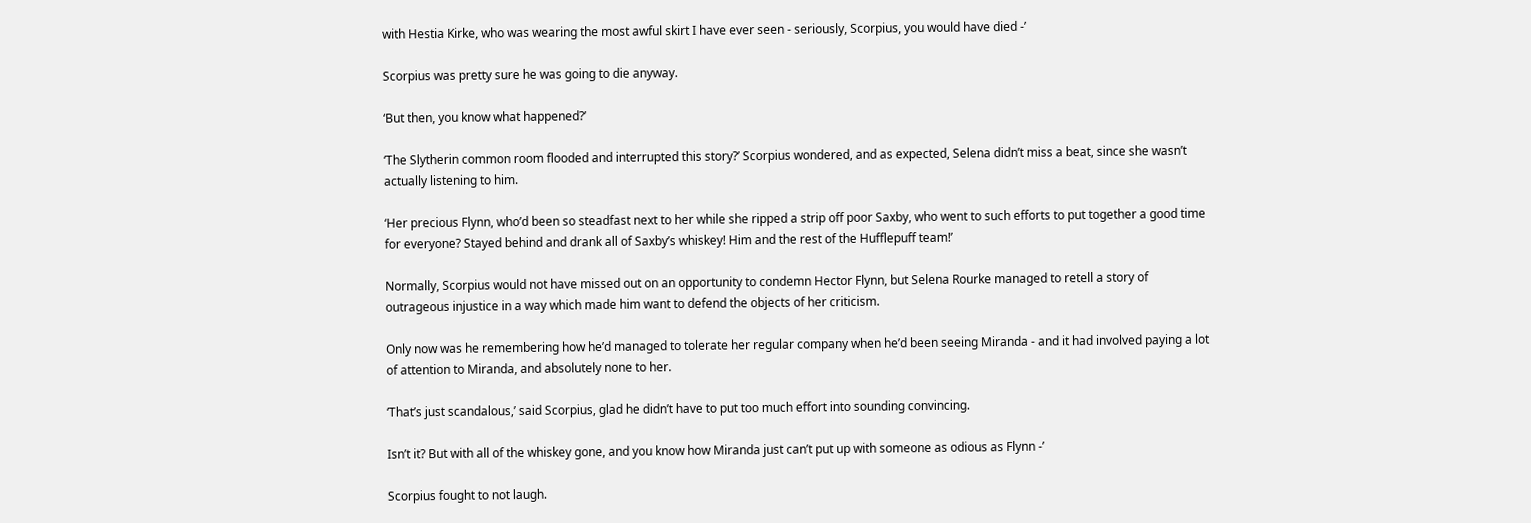with Hestia Kirke, who was wearing the most awful skirt I have ever seen - seriously, Scorpius, you would have died -’

Scorpius was pretty sure he was going to die anyway.

‘But then, you know what happened?’

‘The Slytherin common room flooded and interrupted this story?’ Scorpius wondered, and as expected, Selena didn’t miss a beat, since she wasn’t actually listening to him.

‘Her precious Flynn, who’d been so steadfast next to her while she ripped a strip off poor Saxby, who went to such efforts to put together a good time for everyone? Stayed behind and drank all of Saxby’s whiskey! Him and the rest of the Hufflepuff team!’

Normally, Scorpius would not have missed out on an opportunity to condemn Hector Flynn, but Selena Rourke managed to retell a story of outrageous injustice in a way which made him want to defend the objects of her criticism.

Only now was he remembering how he’d managed to tolerate her regular company when he’d been seeing Miranda - and it had involved paying a lot of attention to Miranda, and absolutely none to her.

‘That’s just scandalous,’ said Scorpius, glad he didn’t have to put too much effort into sounding convincing.

Isn’t it? But with all of the whiskey gone, and you know how Miranda just can’t put up with someone as odious as Flynn -’

Scorpius fought to not laugh.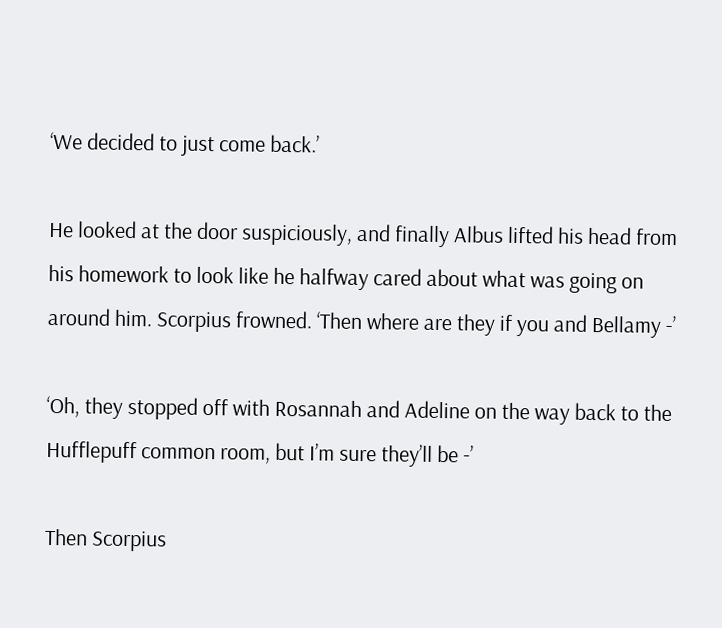‘We decided to just come back.’

He looked at the door suspiciously, and finally Albus lifted his head from his homework to look like he halfway cared about what was going on around him. Scorpius frowned. ‘Then where are they if you and Bellamy -’

‘Oh, they stopped off with Rosannah and Adeline on the way back to the Hufflepuff common room, but I’m sure they’ll be -’

Then Scorpius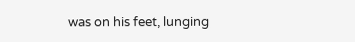was on his feet, lunging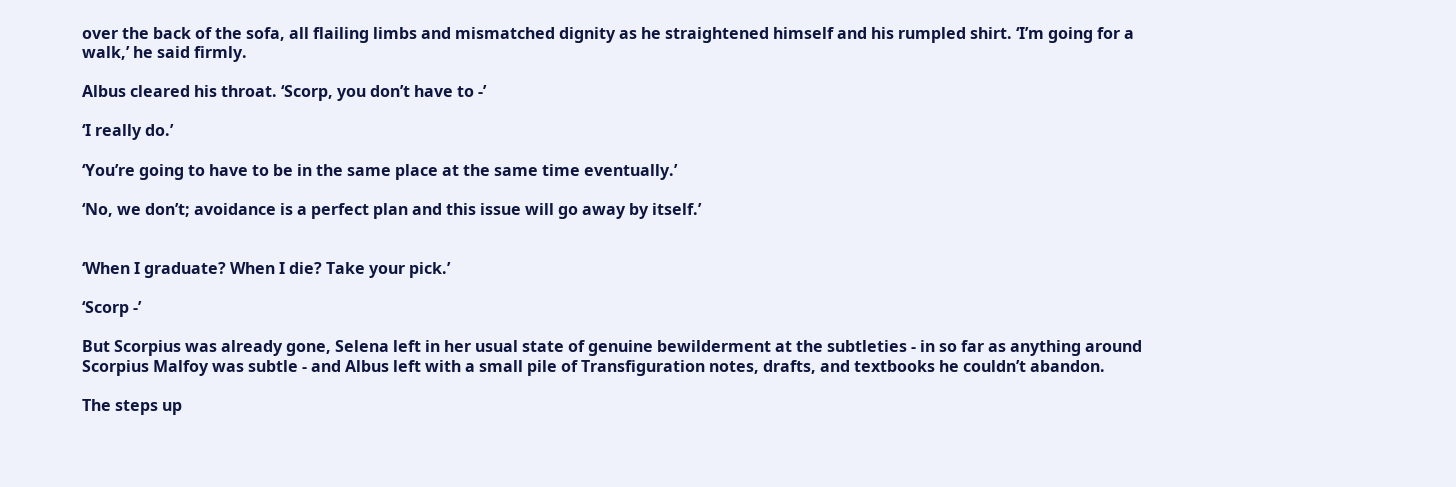over the back of the sofa, all flailing limbs and mismatched dignity as he straightened himself and his rumpled shirt. ‘I’m going for a walk,’ he said firmly.

Albus cleared his throat. ‘Scorp, you don’t have to -’

‘I really do.’

‘You’re going to have to be in the same place at the same time eventually.’

‘No, we don’t; avoidance is a perfect plan and this issue will go away by itself.’


‘When I graduate? When I die? Take your pick.’

‘Scorp -’

But Scorpius was already gone, Selena left in her usual state of genuine bewilderment at the subtleties - in so far as anything around Scorpius Malfoy was subtle - and Albus left with a small pile of Transfiguration notes, drafts, and textbooks he couldn’t abandon.

The steps up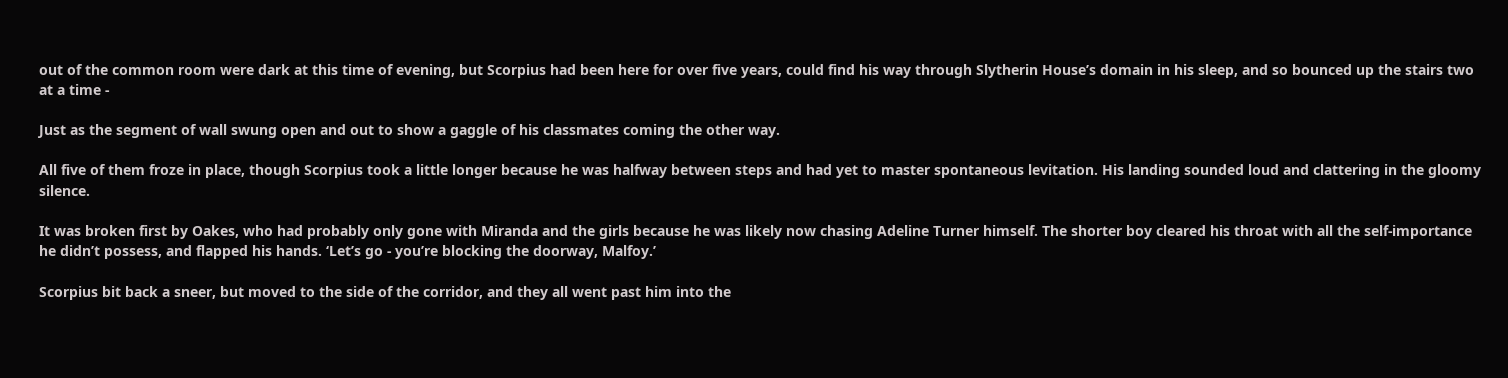out of the common room were dark at this time of evening, but Scorpius had been here for over five years, could find his way through Slytherin House’s domain in his sleep, and so bounced up the stairs two at a time -

Just as the segment of wall swung open and out to show a gaggle of his classmates coming the other way.

All five of them froze in place, though Scorpius took a little longer because he was halfway between steps and had yet to master spontaneous levitation. His landing sounded loud and clattering in the gloomy silence.

It was broken first by Oakes, who had probably only gone with Miranda and the girls because he was likely now chasing Adeline Turner himself. The shorter boy cleared his throat with all the self-importance he didn’t possess, and flapped his hands. ‘Let’s go - you’re blocking the doorway, Malfoy.’

Scorpius bit back a sneer, but moved to the side of the corridor, and they all went past him into the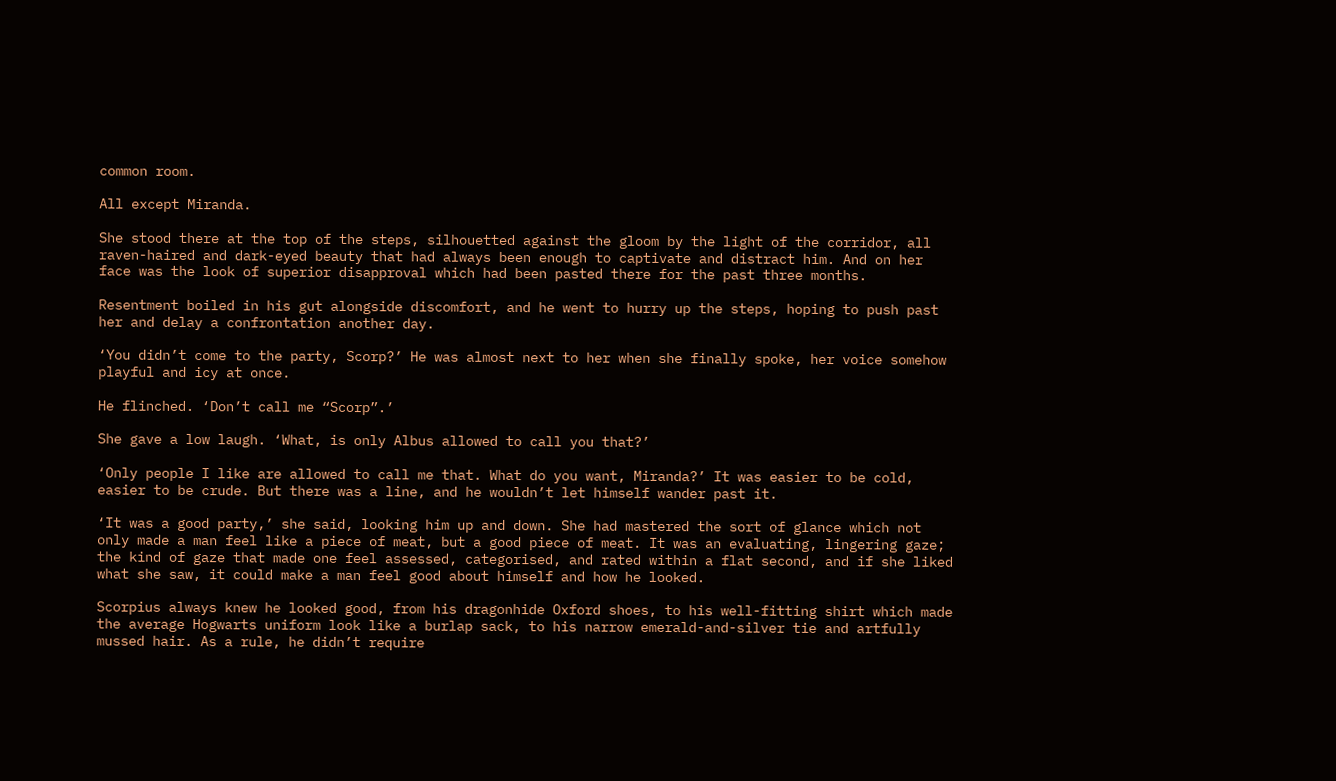common room.

All except Miranda.

She stood there at the top of the steps, silhouetted against the gloom by the light of the corridor, all raven-haired and dark-eyed beauty that had always been enough to captivate and distract him. And on her face was the look of superior disapproval which had been pasted there for the past three months.

Resentment boiled in his gut alongside discomfort, and he went to hurry up the steps, hoping to push past her and delay a confrontation another day.

‘You didn’t come to the party, Scorp?’ He was almost next to her when she finally spoke, her voice somehow playful and icy at once.

He flinched. ‘Don’t call me “Scorp”.’

She gave a low laugh. ‘What, is only Albus allowed to call you that?’

‘Only people I like are allowed to call me that. What do you want, Miranda?’ It was easier to be cold, easier to be crude. But there was a line, and he wouldn’t let himself wander past it.

‘It was a good party,’ she said, looking him up and down. She had mastered the sort of glance which not only made a man feel like a piece of meat, but a good piece of meat. It was an evaluating, lingering gaze; the kind of gaze that made one feel assessed, categorised, and rated within a flat second, and if she liked what she saw, it could make a man feel good about himself and how he looked.

Scorpius always knew he looked good, from his dragonhide Oxford shoes, to his well-fitting shirt which made the average Hogwarts uniform look like a burlap sack, to his narrow emerald-and-silver tie and artfully mussed hair. As a rule, he didn’t require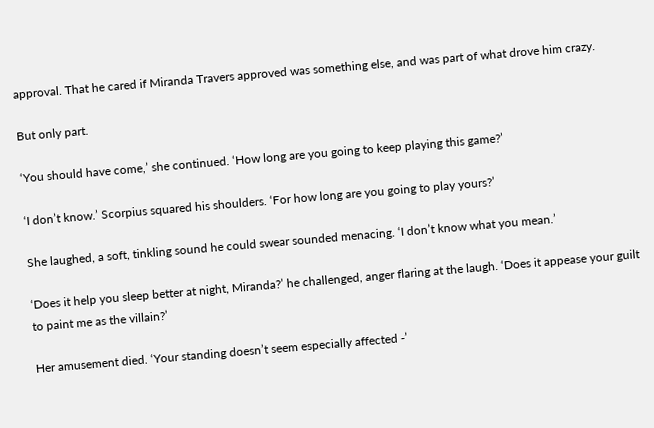approval. That he cared if Miranda Travers approved was something else, and was part of what drove him crazy.

But only part.

‘You should have come,’ she continued. ‘How long are you going to keep playing this game?’

‘I don’t know.’ Scorpius squared his shoulders. ‘For how long are you going to play yours?’

She laughed, a soft, tinkling sound he could swear sounded menacing. ‘I don’t know what you mean.’

‘Does it help you sleep better at night, Miranda?’ he challenged, anger flaring at the laugh. ‘Does it appease your guilt to paint me as the villain?’

Her amusement died. ‘Your standing doesn’t seem especially affected -’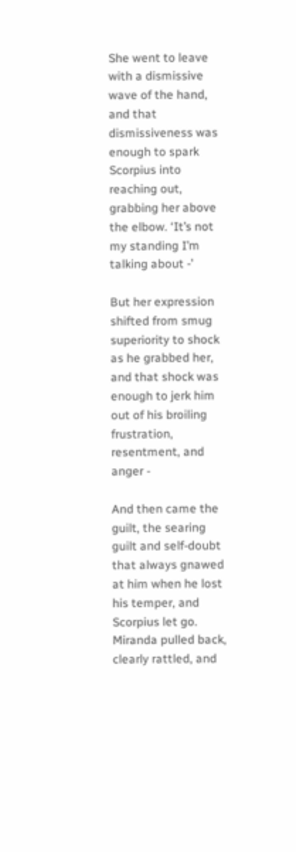She went to leave with a dismissive wave of the hand, and that dismissiveness was enough to spark Scorpius into reaching out, grabbing her above the elbow. ‘It’s not my standing I’m talking about -’

But her expression shifted from smug superiority to shock as he grabbed her, and that shock was enough to jerk him out of his broiling frustration, resentment, and anger -

And then came the guilt, the searing guilt and self-doubt that always gnawed at him when he lost his temper, and Scorpius let go. Miranda pulled back, clearly rattled, and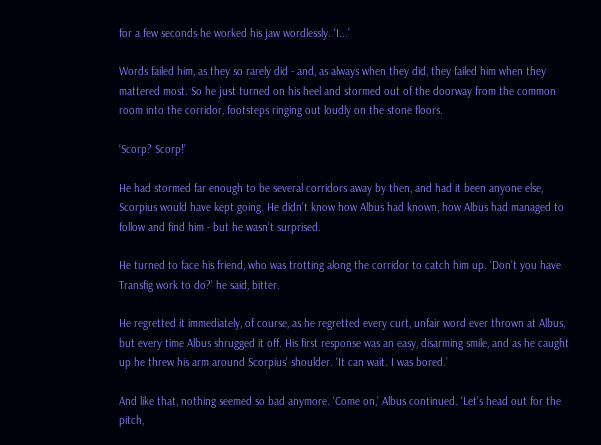for a few seconds he worked his jaw wordlessly. ‘I...’

Words failed him, as they so rarely did - and, as always when they did, they failed him when they mattered most. So he just turned on his heel and stormed out of the doorway from the common room into the corridor, footsteps ringing out loudly on the stone floors.

‘Scorp? Scorp!’

He had stormed far enough to be several corridors away by then, and had it been anyone else, Scorpius would have kept going. He didn’t know how Albus had known, how Albus had managed to follow and find him - but he wasn’t surprised.

He turned to face his friend, who was trotting along the corridor to catch him up. ‘Don’t you have Transfig work to do?’ he said, bitter.

He regretted it immediately, of course, as he regretted every curt, unfair word ever thrown at Albus, but every time Albus shrugged it off. His first response was an easy, disarming smile, and as he caught up he threw his arm around Scorpius’ shoulder. ‘It can wait. I was bored.’

And like that, nothing seemed so bad anymore. ‘Come on,’ Albus continued. ‘Let’s head out for the pitch,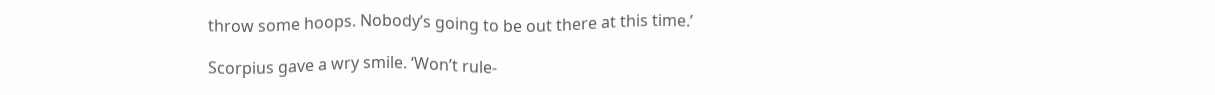throw some hoops. Nobody’s going to be out there at this time.’

Scorpius gave a wry smile. ‘Won’t rule-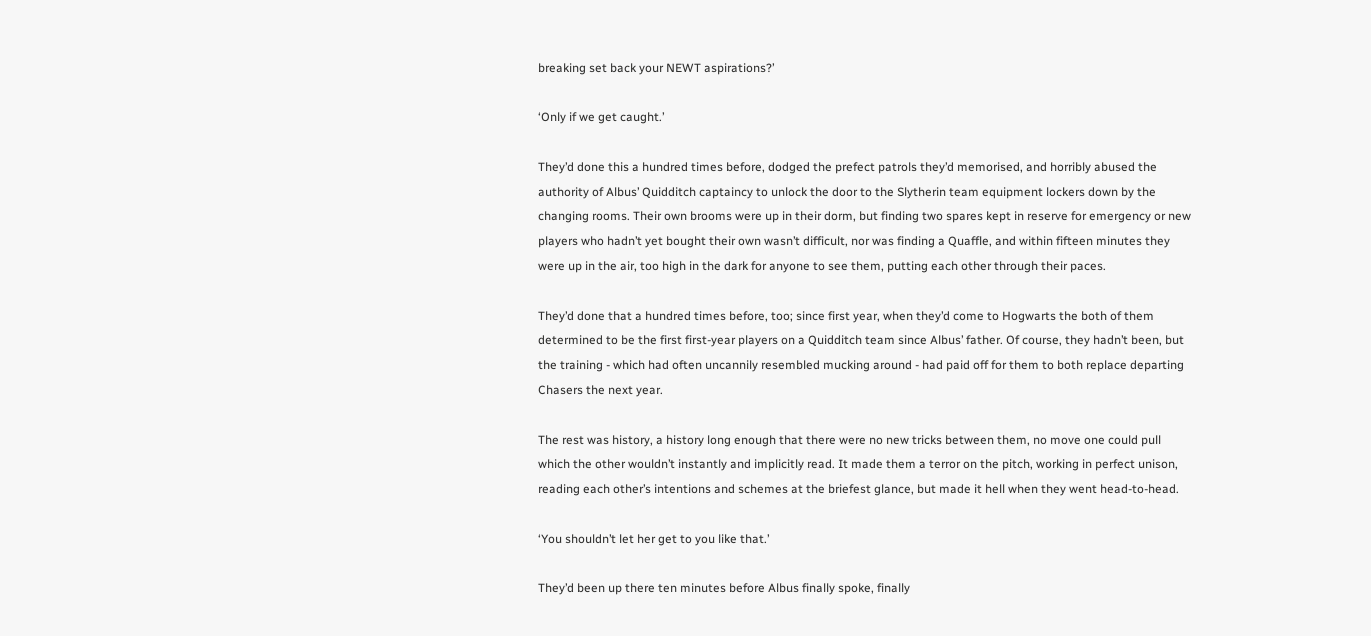breaking set back your NEWT aspirations?’

‘Only if we get caught.’

They’d done this a hundred times before, dodged the prefect patrols they’d memorised, and horribly abused the authority of Albus’ Quidditch captaincy to unlock the door to the Slytherin team equipment lockers down by the changing rooms. Their own brooms were up in their dorm, but finding two spares kept in reserve for emergency or new players who hadn’t yet bought their own wasn’t difficult, nor was finding a Quaffle, and within fifteen minutes they were up in the air, too high in the dark for anyone to see them, putting each other through their paces.

They’d done that a hundred times before, too; since first year, when they’d come to Hogwarts the both of them determined to be the first first-year players on a Quidditch team since Albus’ father. Of course, they hadn’t been, but the training - which had often uncannily resembled mucking around - had paid off for them to both replace departing Chasers the next year.

The rest was history, a history long enough that there were no new tricks between them, no move one could pull which the other wouldn’t instantly and implicitly read. It made them a terror on the pitch, working in perfect unison, reading each other’s intentions and schemes at the briefest glance, but made it hell when they went head-to-head.

‘You shouldn’t let her get to you like that.’

They’d been up there ten minutes before Albus finally spoke, finally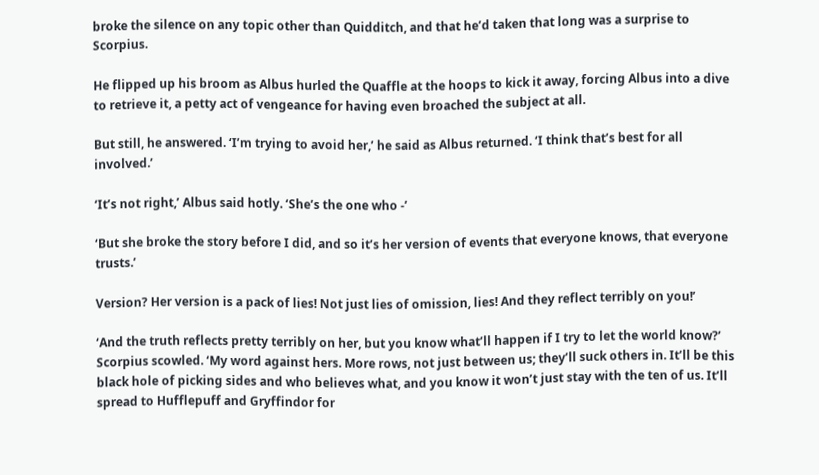broke the silence on any topic other than Quidditch, and that he’d taken that long was a surprise to Scorpius.

He flipped up his broom as Albus hurled the Quaffle at the hoops to kick it away, forcing Albus into a dive to retrieve it, a petty act of vengeance for having even broached the subject at all.

But still, he answered. ‘I’m trying to avoid her,’ he said as Albus returned. ‘I think that’s best for all involved.’

‘It’s not right,’ Albus said hotly. ‘She’s the one who -’

‘But she broke the story before I did, and so it’s her version of events that everyone knows, that everyone trusts.’

Version? Her version is a pack of lies! Not just lies of omission, lies! And they reflect terribly on you!’

‘And the truth reflects pretty terribly on her, but you know what’ll happen if I try to let the world know?’ Scorpius scowled. ‘My word against hers. More rows, not just between us; they’ll suck others in. It’ll be this black hole of picking sides and who believes what, and you know it won’t just stay with the ten of us. It’ll spread to Hufflepuff and Gryffindor for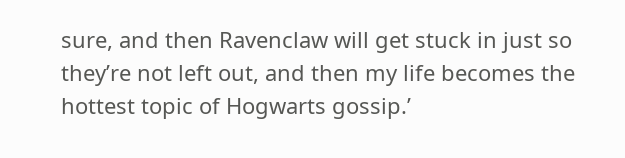sure, and then Ravenclaw will get stuck in just so they’re not left out, and then my life becomes the hottest topic of Hogwarts gossip.’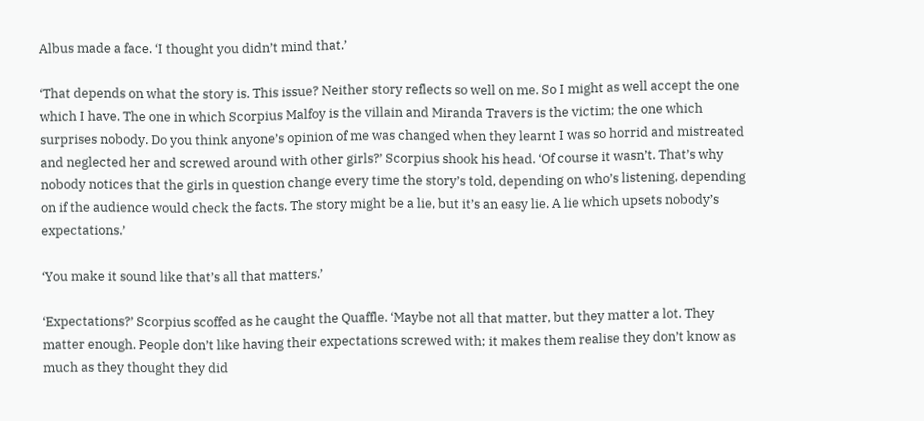Albus made a face. ‘I thought you didn’t mind that.’

‘That depends on what the story is. This issue? Neither story reflects so well on me. So I might as well accept the one which I have. The one in which Scorpius Malfoy is the villain and Miranda Travers is the victim; the one which surprises nobody. Do you think anyone’s opinion of me was changed when they learnt I was so horrid and mistreated and neglected her and screwed around with other girls?’ Scorpius shook his head. ‘Of course it wasn’t. That’s why nobody notices that the girls in question change every time the story’s told, depending on who’s listening, depending on if the audience would check the facts. The story might be a lie, but it’s an easy lie. A lie which upsets nobody’s expectations.’

‘You make it sound like that’s all that matters.’

‘Expectations?’ Scorpius scoffed as he caught the Quaffle. ‘Maybe not all that matter, but they matter a lot. They matter enough. People don’t like having their expectations screwed with; it makes them realise they don’t know as much as they thought they did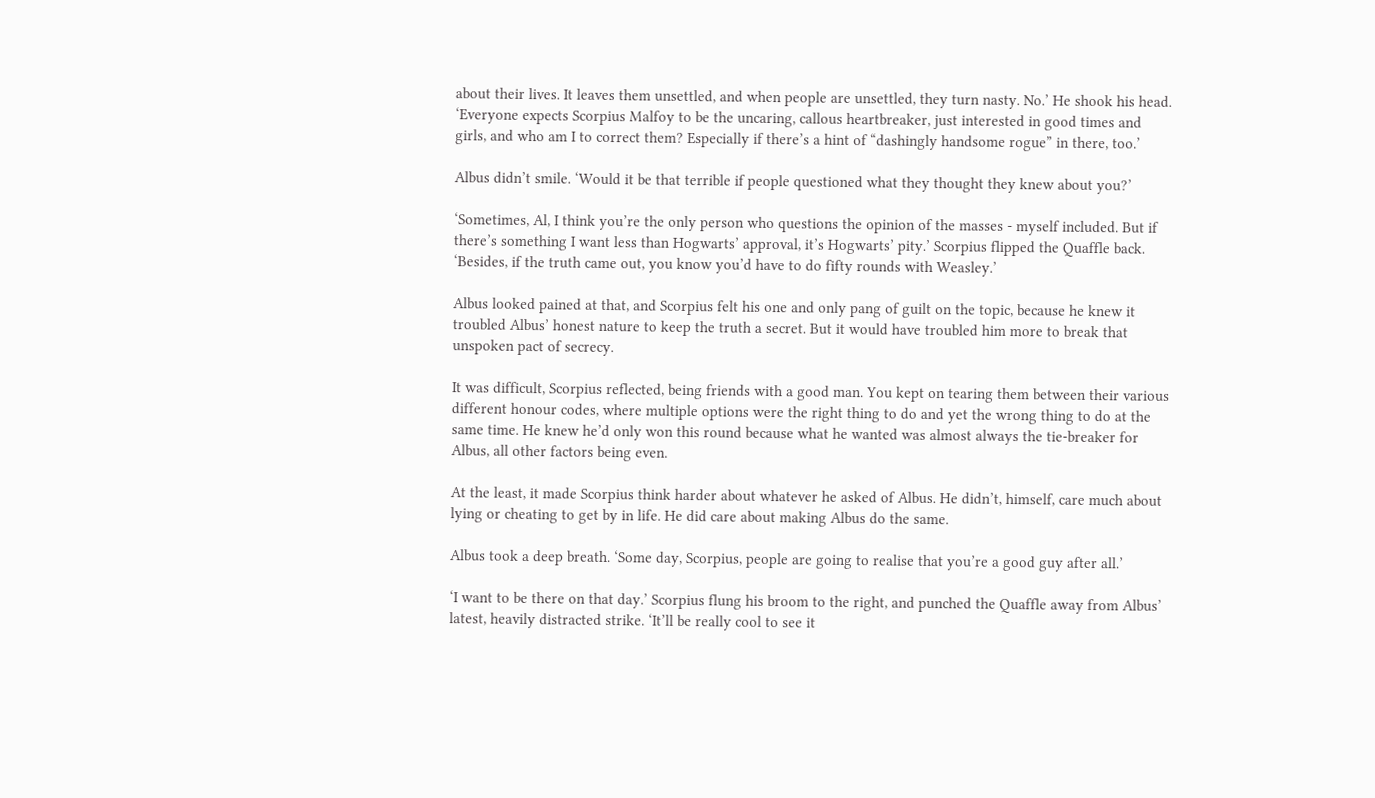about their lives. It leaves them unsettled, and when people are unsettled, they turn nasty. No.’ He shook his head. ‘Everyone expects Scorpius Malfoy to be the uncaring, callous heartbreaker, just interested in good times and girls, and who am I to correct them? Especially if there’s a hint of “dashingly handsome rogue” in there, too.’

Albus didn’t smile. ‘Would it be that terrible if people questioned what they thought they knew about you?’

‘Sometimes, Al, I think you’re the only person who questions the opinion of the masses - myself included. But if there’s something I want less than Hogwarts’ approval, it’s Hogwarts’ pity.’ Scorpius flipped the Quaffle back. ‘Besides, if the truth came out, you know you’d have to do fifty rounds with Weasley.’

Albus looked pained at that, and Scorpius felt his one and only pang of guilt on the topic, because he knew it troubled Albus’ honest nature to keep the truth a secret. But it would have troubled him more to break that unspoken pact of secrecy.

It was difficult, Scorpius reflected, being friends with a good man. You kept on tearing them between their various different honour codes, where multiple options were the right thing to do and yet the wrong thing to do at the same time. He knew he’d only won this round because what he wanted was almost always the tie-breaker for Albus, all other factors being even.

At the least, it made Scorpius think harder about whatever he asked of Albus. He didn’t, himself, care much about lying or cheating to get by in life. He did care about making Albus do the same.

Albus took a deep breath. ‘Some day, Scorpius, people are going to realise that you’re a good guy after all.’

‘I want to be there on that day.’ Scorpius flung his broom to the right, and punched the Quaffle away from Albus’ latest, heavily distracted strike. ‘It’ll be really cool to see it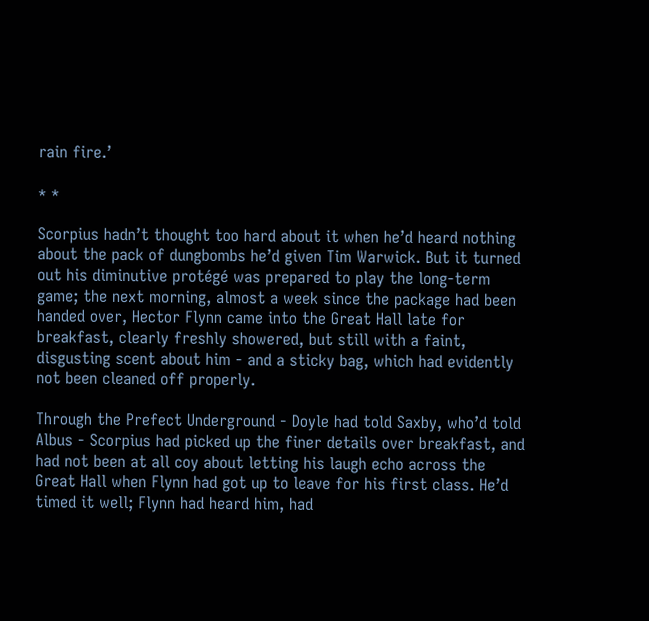rain fire.’

* *

Scorpius hadn’t thought too hard about it when he’d heard nothing about the pack of dungbombs he’d given Tim Warwick. But it turned out his diminutive protégé was prepared to play the long-term game; the next morning, almost a week since the package had been handed over, Hector Flynn came into the Great Hall late for breakfast, clearly freshly showered, but still with a faint, disgusting scent about him - and a sticky bag, which had evidently not been cleaned off properly.

Through the Prefect Underground - Doyle had told Saxby, who’d told Albus - Scorpius had picked up the finer details over breakfast, and had not been at all coy about letting his laugh echo across the Great Hall when Flynn had got up to leave for his first class. He’d timed it well; Flynn had heard him, had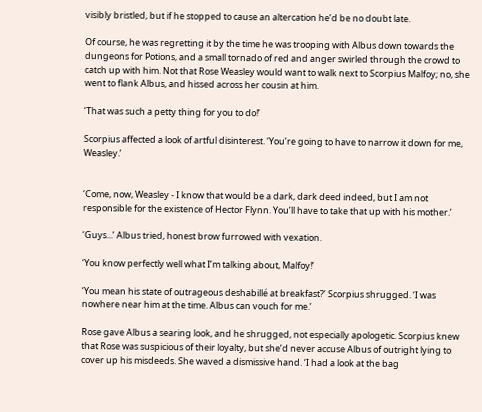visibly bristled, but if he stopped to cause an altercation he’d be no doubt late.

Of course, he was regretting it by the time he was trooping with Albus down towards the dungeons for Potions, and a small tornado of red and anger swirled through the crowd to catch up with him. Not that Rose Weasley would want to walk next to Scorpius Malfoy; no, she went to flank Albus, and hissed across her cousin at him.

‘That was such a petty thing for you to do!’

Scorpius affected a look of artful disinterest. ‘You’re going to have to narrow it down for me, Weasley.’


‘Come, now, Weasley - I know that would be a dark, dark deed indeed, but I am not responsible for the existence of Hector Flynn. You’ll have to take that up with his mother.’

‘Guys...’ Albus tried, honest brow furrowed with vexation.

‘You know perfectly well what I’m talking about, Malfoy!’

‘You mean his state of outrageous deshabillé at breakfast?’ Scorpius shrugged. ‘I was nowhere near him at the time. Albus can vouch for me.’

Rose gave Albus a searing look, and he shrugged, not especially apologetic. Scorpius knew that Rose was suspicious of their loyalty, but she’d never accuse Albus of outright lying to cover up his misdeeds. She waved a dismissive hand. ‘I had a look at the bag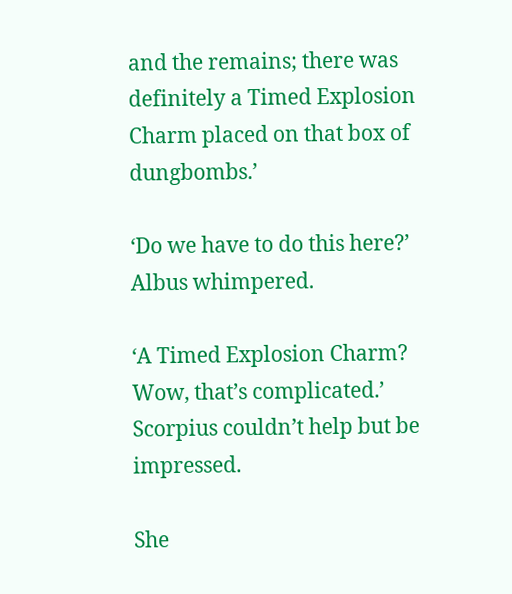and the remains; there was definitely a Timed Explosion Charm placed on that box of dungbombs.’

‘Do we have to do this here?’ Albus whimpered.

‘A Timed Explosion Charm? Wow, that’s complicated.’ Scorpius couldn’t help but be impressed.

She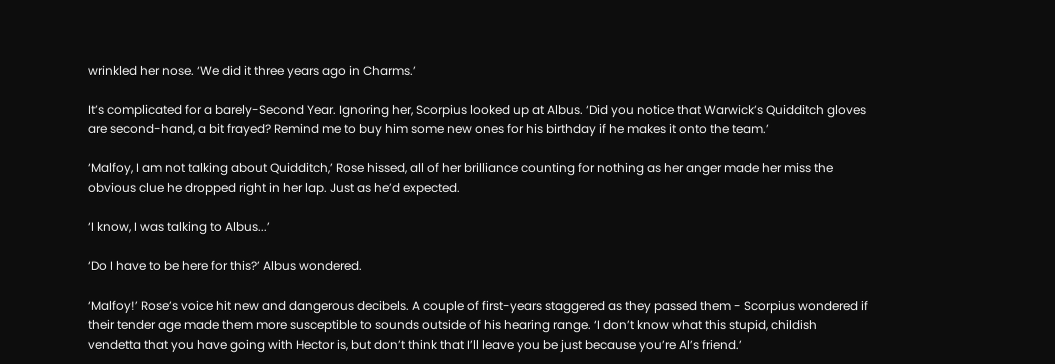wrinkled her nose. ‘We did it three years ago in Charms.’

It’s complicated for a barely-Second Year. Ignoring her, Scorpius looked up at Albus. ‘Did you notice that Warwick’s Quidditch gloves are second-hand, a bit frayed? Remind me to buy him some new ones for his birthday if he makes it onto the team.’

‘Malfoy, I am not talking about Quidditch,’ Rose hissed, all of her brilliance counting for nothing as her anger made her miss the obvious clue he dropped right in her lap. Just as he’d expected.

‘I know, I was talking to Albus...’

‘Do I have to be here for this?’ Albus wondered.

‘Malfoy!’ Rose’s voice hit new and dangerous decibels. A couple of first-years staggered as they passed them - Scorpius wondered if their tender age made them more susceptible to sounds outside of his hearing range. ‘I don’t know what this stupid, childish vendetta that you have going with Hector is, but don’t think that I’ll leave you be just because you’re Al’s friend.’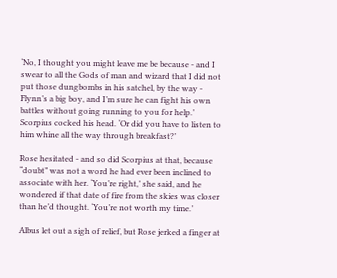‘No, I thought you might leave me be because - and I swear to all the Gods of man and wizard that I did not put those dungbombs in his satchel, by the way - Flynn’s a big boy, and I’m sure he can fight his own battles without going running to you for help.’ Scorpius cocked his head. ‘Or did you have to listen to him whine all the way through breakfast?’

Rose hesitated - and so did Scorpius at that, because “doubt” was not a word he had ever been inclined to associate with her. ‘You’re right,’ she said, and he wondered if that date of fire from the skies was closer than he’d thought. ‘You’re not worth my time.’

Albus let out a sigh of relief, but Rose jerked a finger at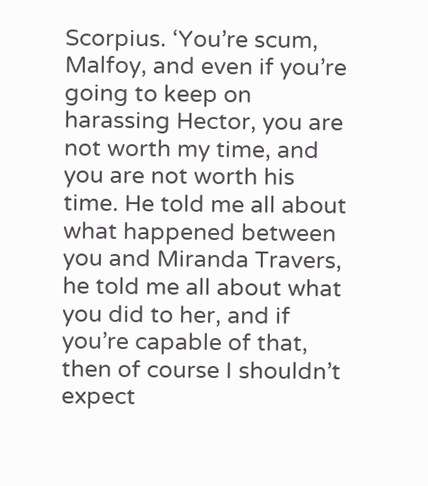Scorpius. ‘You’re scum, Malfoy, and even if you’re going to keep on harassing Hector, you are not worth my time, and you are not worth his time. He told me all about what happened between you and Miranda Travers, he told me all about what you did to her, and if you’re capable of that, then of course I shouldn’t expect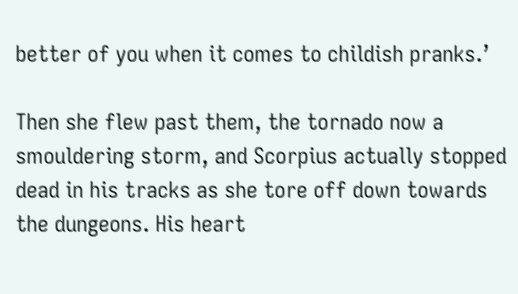better of you when it comes to childish pranks.’

Then she flew past them, the tornado now a smouldering storm, and Scorpius actually stopped dead in his tracks as she tore off down towards the dungeons. His heart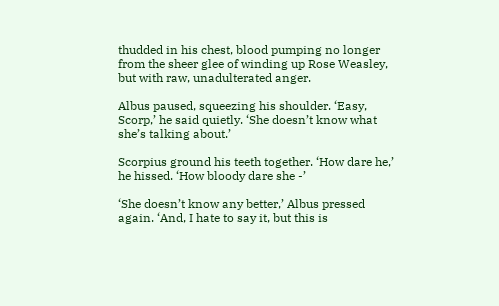thudded in his chest, blood pumping no longer from the sheer glee of winding up Rose Weasley, but with raw, unadulterated anger.

Albus paused, squeezing his shoulder. ‘Easy, Scorp,’ he said quietly. ‘She doesn’t know what she’s talking about.’

Scorpius ground his teeth together. ‘How dare he,’ he hissed. ‘How bloody dare she -’

‘She doesn’t know any better,’ Albus pressed again. ‘And, I hate to say it, but this is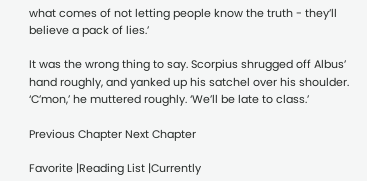what comes of not letting people know the truth - they’ll believe a pack of lies.’

It was the wrong thing to say. Scorpius shrugged off Albus’ hand roughly, and yanked up his satchel over his shoulder. ‘C’mon,’ he muttered roughly. ‘We’ll be late to class.’

Previous Chapter Next Chapter

Favorite |Reading List |Currently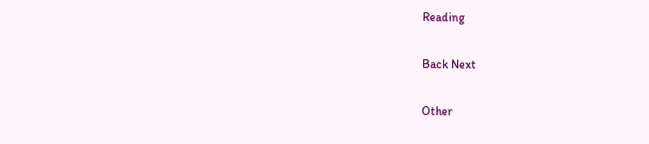Reading

Back Next

Other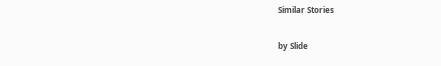Similar Stories

by Slide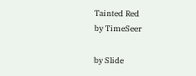Tainted Red
by TimeSeer

by Slide